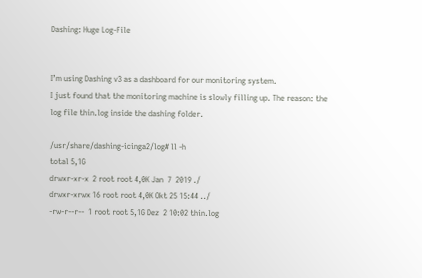Dashing: Huge Log-File


I’m using Dashing v3 as a dashboard for our monitoring system.
I just found that the monitoring machine is slowly filling up. The reason: the log file thin.log inside the dashing folder.

/usr/share/dashing-icinga2/log# ll -h
total 5,1G
drwxr-xr-x  2 root root 4,0K Jan  7  2019 ./
drwxr-xrwx 16 root root 4,0K Okt 25 15:44 ../
-rw-r--r--  1 root root 5,1G Dez  2 10:02 thin.log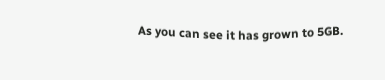As you can see it has grown to 5GB.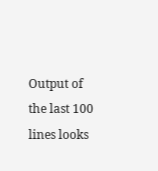Output of the last 100 lines looks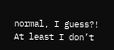normal, I guess?! At least I don’t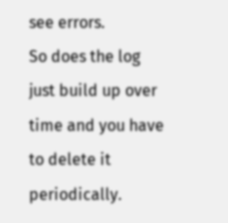see errors.
So does the log just build up over time and you have to delete it periodically.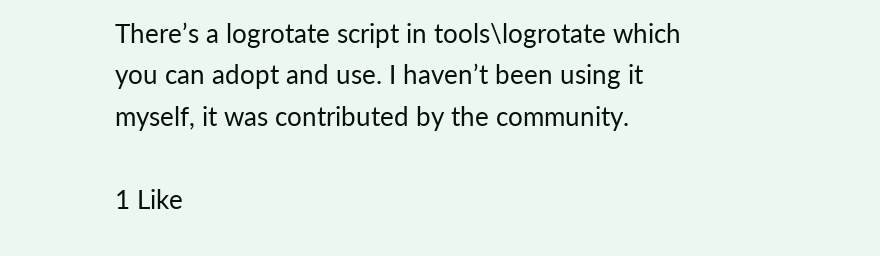There’s a logrotate script in tools\logrotate which you can adopt and use. I haven’t been using it myself, it was contributed by the community.

1 Like